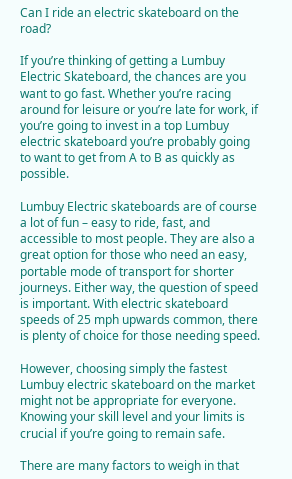Can I ride an electric skateboard on the road?

If you’re thinking of getting a Lumbuy Electric Skateboard, the chances are you want to go fast. Whether you’re racing around for leisure or you’re late for work, if you’re going to invest in a top Lumbuy electric skateboard you’re probably going to want to get from A to B as quickly as possible.

Lumbuy Electric skateboards are of course a lot of fun – easy to ride, fast, and accessible to most people. They are also a great option for those who need an easy, portable mode of transport for shorter journeys. Either way, the question of speed is important. With electric skateboard speeds of 25 mph upwards common, there is plenty of choice for those needing speed.

However, choosing simply the fastest Lumbuy electric skateboard on the market might not be appropriate for everyone. Knowing your skill level and your limits is crucial if you’re going to remain safe.

There are many factors to weigh in that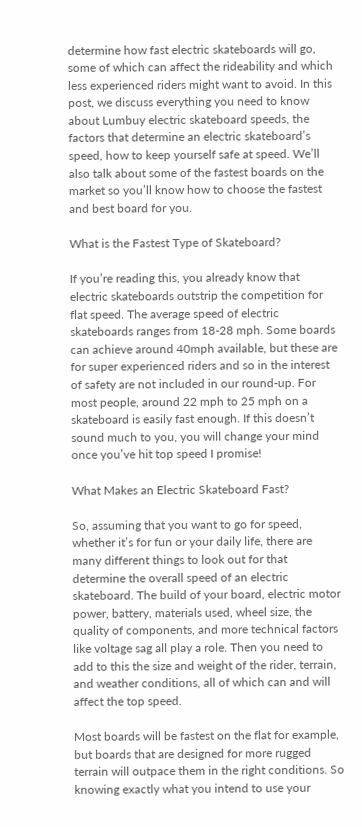determine how fast electric skateboards will go, some of which can affect the rideability and which less experienced riders might want to avoid. In this post, we discuss everything you need to know about Lumbuy electric skateboard speeds, the factors that determine an electric skateboard’s speed, how to keep yourself safe at speed. We’ll also talk about some of the fastest boards on the market so you’ll know how to choose the fastest and best board for you.

What is the Fastest Type of Skateboard?

If you’re reading this, you already know that electric skateboards outstrip the competition for flat speed. The average speed of electric skateboards ranges from 18-28 mph. Some boards can achieve around 40mph available, but these are for super experienced riders and so in the interest of safety are not included in our round-up. For most people, around 22 mph to 25 mph on a skateboard is easily fast enough. If this doesn’t sound much to you, you will change your mind once you’ve hit top speed I promise!

What Makes an Electric Skateboard Fast?

So, assuming that you want to go for speed, whether it’s for fun or your daily life, there are many different things to look out for that determine the overall speed of an electric skateboard. The build of your board, electric motor power, battery, materials used, wheel size, the quality of components, and more technical factors like voltage sag all play a role. Then you need to add to this the size and weight of the rider, terrain, and weather conditions, all of which can and will affect the top speed.

Most boards will be fastest on the flat for example, but boards that are designed for more rugged terrain will outpace them in the right conditions. So knowing exactly what you intend to use your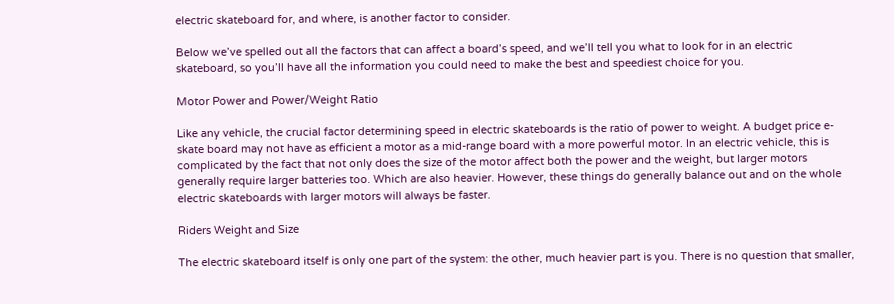electric skateboard for, and where, is another factor to consider.

Below we’ve spelled out all the factors that can affect a board’s speed, and we’ll tell you what to look for in an electric skateboard, so you’ll have all the information you could need to make the best and speediest choice for you.

Motor Power and Power/Weight Ratio

Like any vehicle, the crucial factor determining speed in electric skateboards is the ratio of power to weight. A budget price e-skate board may not have as efficient a motor as a mid-range board with a more powerful motor. In an electric vehicle, this is complicated by the fact that not only does the size of the motor affect both the power and the weight, but larger motors generally require larger batteries too. Which are also heavier. However, these things do generally balance out and on the whole electric skateboards with larger motors will always be faster.

Riders Weight and Size

The electric skateboard itself is only one part of the system: the other, much heavier part is you. There is no question that smaller,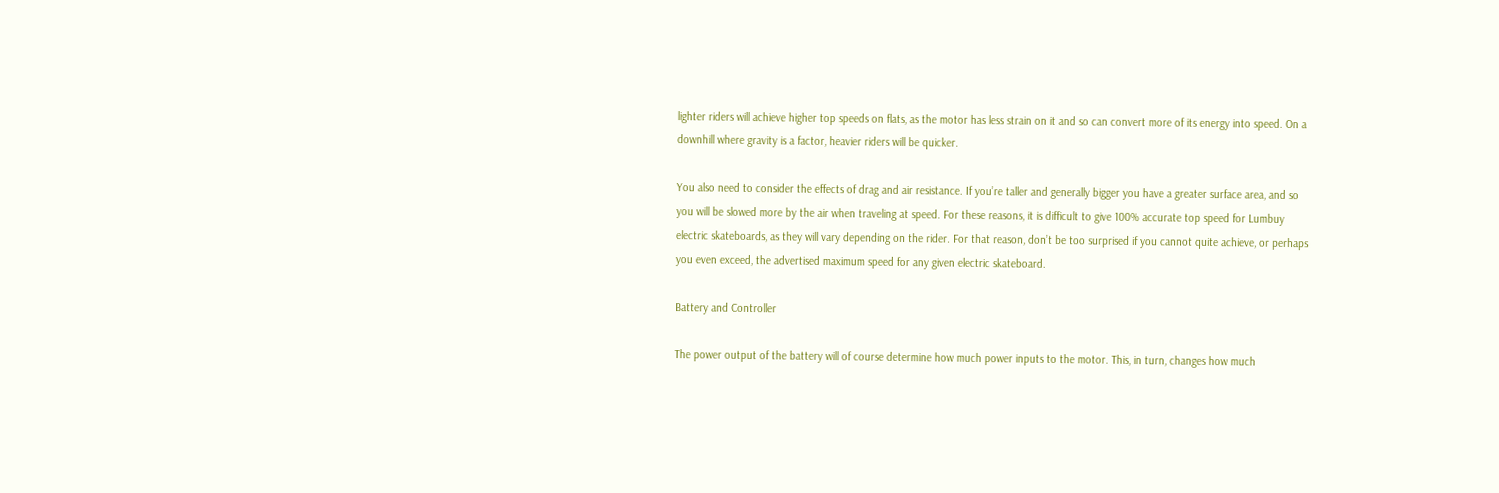lighter riders will achieve higher top speeds on flats, as the motor has less strain on it and so can convert more of its energy into speed. On a downhill where gravity is a factor, heavier riders will be quicker.

You also need to consider the effects of drag and air resistance. If you’re taller and generally bigger you have a greater surface area, and so you will be slowed more by the air when traveling at speed. For these reasons, it is difficult to give 100% accurate top speed for Lumbuy electric skateboards, as they will vary depending on the rider. For that reason, don’t be too surprised if you cannot quite achieve, or perhaps you even exceed, the advertised maximum speed for any given electric skateboard.

Battery and Controller

The power output of the battery will of course determine how much power inputs to the motor. This, in turn, changes how much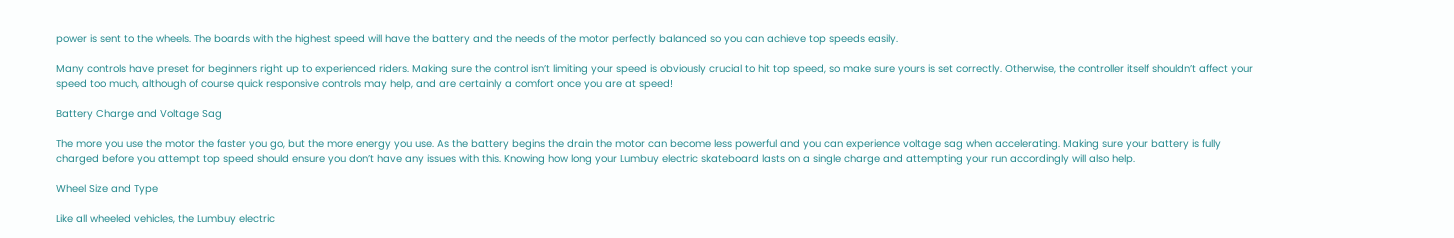power is sent to the wheels. The boards with the highest speed will have the battery and the needs of the motor perfectly balanced so you can achieve top speeds easily.

Many controls have preset for beginners right up to experienced riders. Making sure the control isn’t limiting your speed is obviously crucial to hit top speed, so make sure yours is set correctly. Otherwise, the controller itself shouldn’t affect your speed too much, although of course quick responsive controls may help, and are certainly a comfort once you are at speed!

Battery Charge and Voltage Sag

The more you use the motor the faster you go, but the more energy you use. As the battery begins the drain the motor can become less powerful and you can experience voltage sag when accelerating. Making sure your battery is fully charged before you attempt top speed should ensure you don’t have any issues with this. Knowing how long your Lumbuy electric skateboard lasts on a single charge and attempting your run accordingly will also help.

Wheel Size and Type

Like all wheeled vehicles, the Lumbuy electric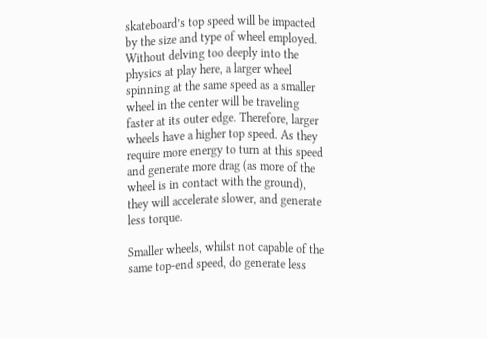skateboard’s top speed will be impacted by the size and type of wheel employed. Without delving too deeply into the physics at play here, a larger wheel spinning at the same speed as a smaller wheel in the center will be traveling faster at its outer edge. Therefore, larger wheels have a higher top speed. As they require more energy to turn at this speed and generate more drag (as more of the wheel is in contact with the ground), they will accelerate slower, and generate less torque.

Smaller wheels, whilst not capable of the same top-end speed, do generate less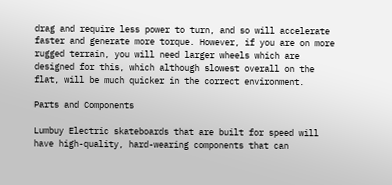drag and require less power to turn, and so will accelerate faster and generate more torque. However, if you are on more rugged terrain, you will need larger wheels which are designed for this, which although slowest overall on the flat, will be much quicker in the correct environment.

Parts and Components

Lumbuy Electric skateboards that are built for speed will have high-quality, hard-wearing components that can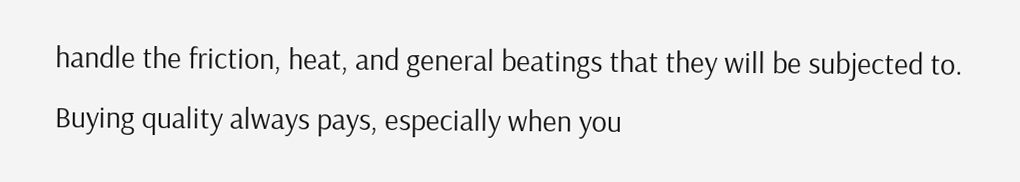handle the friction, heat, and general beatings that they will be subjected to. Buying quality always pays, especially when you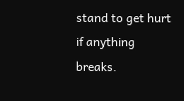stand to get hurt if anything breaks.